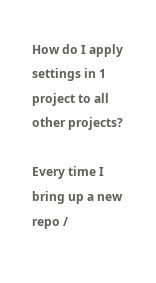How do I apply settings in 1 project to all other projects?

Every time I bring up a new repo /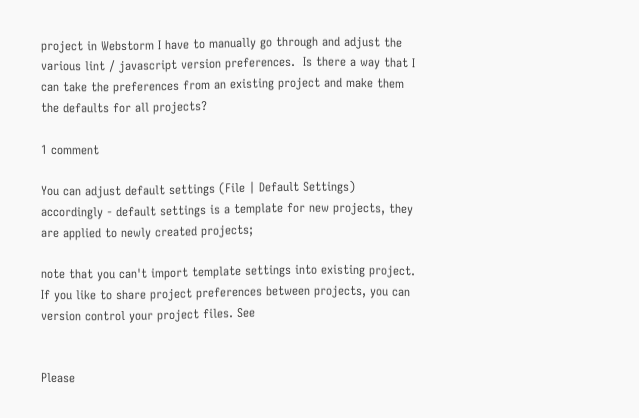project in Webstorm I have to manually go through and adjust the various lint / javascript version preferences.  Is there a way that I can take the preferences from an existing project and make them the defaults for all projects?

1 comment

You can adjust default settings (File | Default Settings) accordingly - default settings is a template for new projects, they are applied to newly created projects;

note that you can't import template settings into existing project. If you like to share project preferences between projects, you can version control your project files. See


Please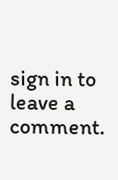sign in to leave a comment.